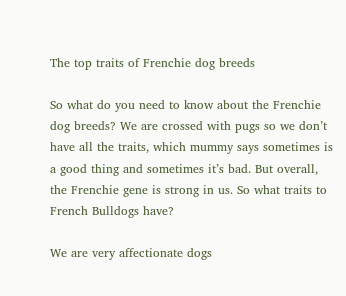The top traits of Frenchie dog breeds

So what do you need to know about the Frenchie dog breeds? We are crossed with pugs so we don’t have all the traits, which mummy says sometimes is a good thing and sometimes it’s bad. But overall, the Frenchie gene is strong in us. So what traits to French Bulldogs have?

We are very affectionate dogs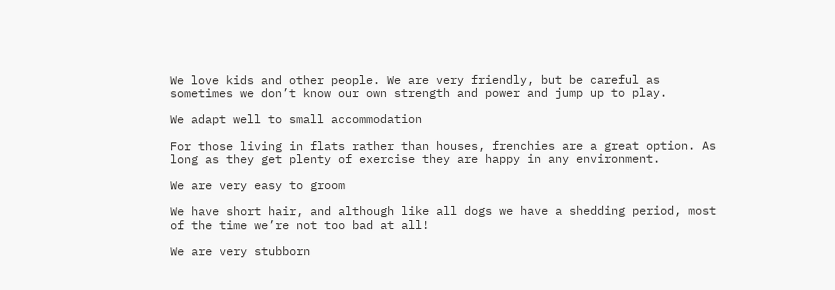We love kids and other people. We are very friendly, but be careful as sometimes we don’t know our own strength and power and jump up to play.

We adapt well to small accommodation

For those living in flats rather than houses, frenchies are a great option. As long as they get plenty of exercise they are happy in any environment.

We are very easy to groom

We have short hair, and although like all dogs we have a shedding period, most of the time we’re not too bad at all!

We are very stubborn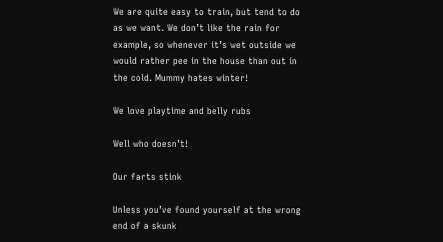We are quite easy to train, but tend to do as we want. We don’t like the rain for example, so whenever it’s wet outside we would rather pee in the house than out in the cold. Mummy hates winter!

We love playtime and belly rubs

Well who doesn’t!

Our farts stink

Unless you’ve found yourself at the wrong end of a skunk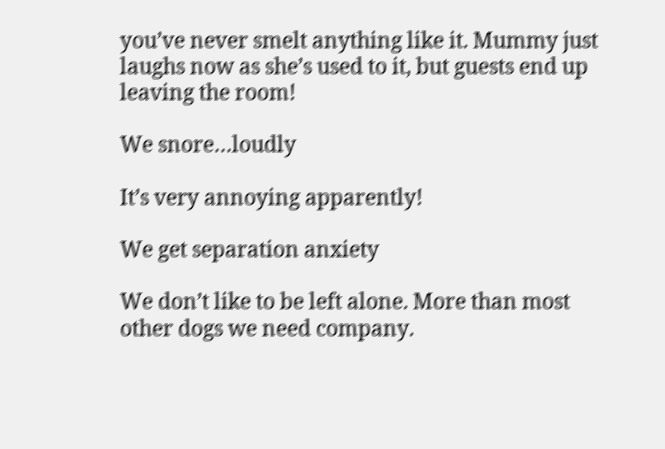you’ve never smelt anything like it. Mummy just laughs now as she’s used to it, but guests end up leaving the room!

We snore…loudly

It’s very annoying apparently!

We get separation anxiety

We don’t like to be left alone. More than most other dogs we need company.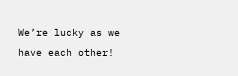We’re lucky as we have each other!